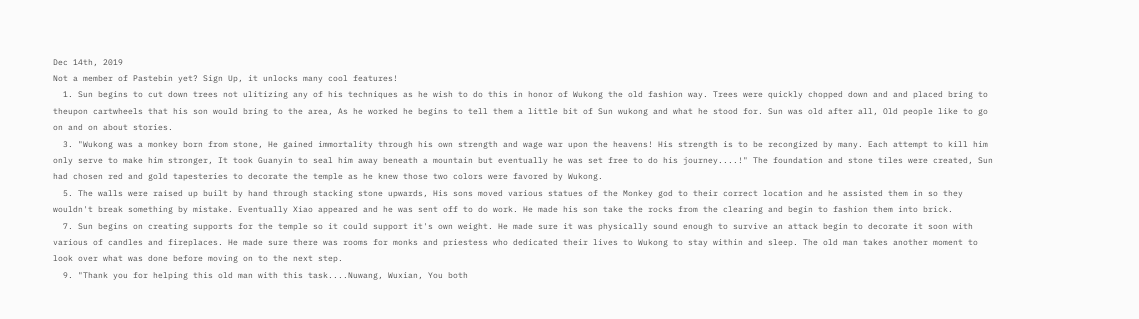Dec 14th, 2019
Not a member of Pastebin yet? Sign Up, it unlocks many cool features!
  1. Sun begins to cut down trees not ulitizing any of his techniques as he wish to do this in honor of Wukong the old fashion way. Trees were quickly chopped down and and placed bring to theupon cartwheels that his son would bring to the area, As he worked he begins to tell them a little bit of Sun wukong and what he stood for. Sun was old after all, Old people like to go on and on about stories.
  3. "Wukong was a monkey born from stone, He gained immortality through his own strength and wage war upon the heavens! His strength is to be recongized by many. Each attempt to kill him only serve to make him stronger, It took Guanyin to seal him away beneath a mountain but eventually he was set free to do his journey....!" The foundation and stone tiles were created, Sun had chosen red and gold tapesteries to decorate the temple as he knew those two colors were favored by Wukong.
  5. The walls were raised up built by hand through stacking stone upwards, His sons moved various statues of the Monkey god to their correct location and he assisted them in so they wouldn't break something by mistake. Eventually Xiao appeared and he was sent off to do work. He made his son take the rocks from the clearing and begin to fashion them into brick.
  7. Sun begins on creating supports for the temple so it could support it's own weight. He made sure it was physically sound enough to survive an attack begin to decorate it soon with various of candles and fireplaces. He made sure there was rooms for monks and priestess who dedicated their lives to Wukong to stay within and sleep. The old man takes another moment to look over what was done before moving on to the next step.
  9. "Thank you for helping this old man with this task....Nuwang, Wuxian, You both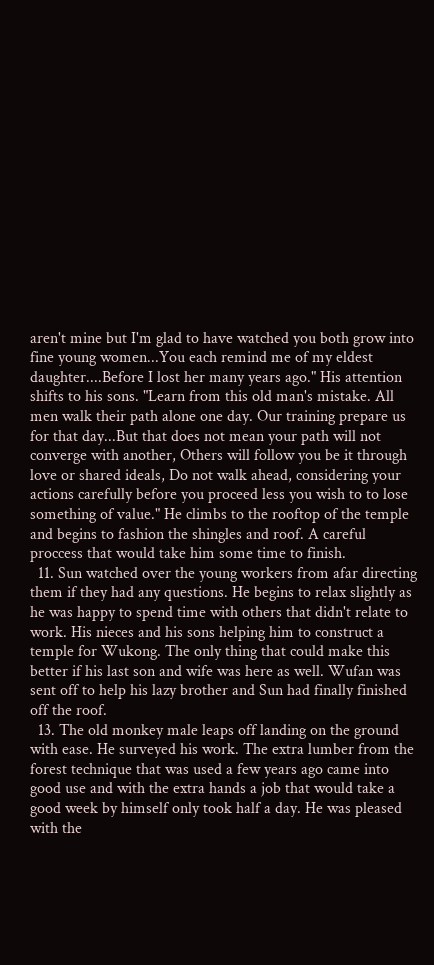aren't mine but I'm glad to have watched you both grow into fine young women...You each remind me of my eldest daughter....Before I lost her many years ago." His attention shifts to his sons. "Learn from this old man's mistake. All men walk their path alone one day. Our training prepare us for that day...But that does not mean your path will not converge with another, Others will follow you be it through love or shared ideals, Do not walk ahead, considering your actions carefully before you proceed less you wish to to lose something of value." He climbs to the rooftop of the temple and begins to fashion the shingles and roof. A careful proccess that would take him some time to finish.
  11. Sun watched over the young workers from afar directing them if they had any questions. He begins to relax slightly as he was happy to spend time with others that didn't relate to work. His nieces and his sons helping him to construct a temple for Wukong. The only thing that could make this better if his last son and wife was here as well. Wufan was sent off to help his lazy brother and Sun had finally finished off the roof.
  13. The old monkey male leaps off landing on the ground with ease. He surveyed his work. The extra lumber from the forest technique that was used a few years ago came into good use and with the extra hands a job that would take a good week by himself only took half a day. He was pleased with the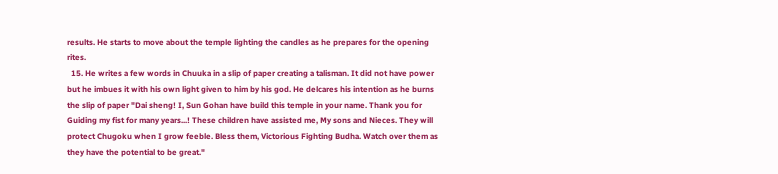results. He starts to move about the temple lighting the candles as he prepares for the opening rites.
  15. He writes a few words in Chuuka in a slip of paper creating a talisman. It did not have power but he imbues it with his own light given to him by his god. He delcares his intention as he burns the slip of paper "Dai sheng! I, Sun Gohan have build this temple in your name. Thank you for Guiding my fist for many years...! These children have assisted me, My sons and Nieces. They will protect Chugoku when I grow feeble. Bless them, Victorious Fighting Budha. Watch over them as they have the potential to be great."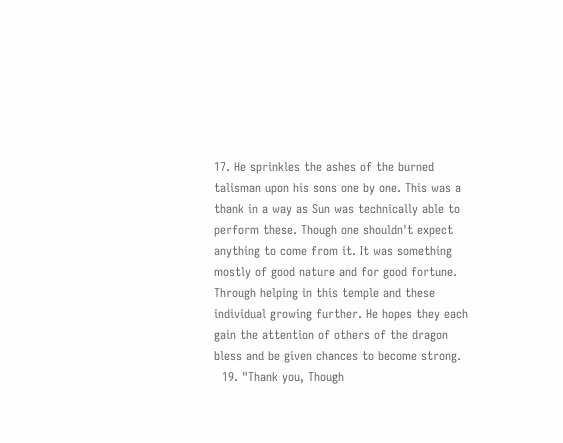17. He sprinkles the ashes of the burned talisman upon his sons one by one. This was a thank in a way as Sun was technically able to perform these. Though one shouldn't expect anything to come from it. It was something mostly of good nature and for good fortune. Through helping in this temple and these individual growing further. He hopes they each gain the attention of others of the dragon bless and be given chances to become strong.
  19. "Thank you, Though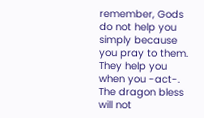remember, Gods do not help you simply because you pray to them. They help you when you -act-. The dragon bless will not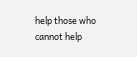help those who cannot help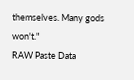themselves. Many gods won't."
RAW Paste Data